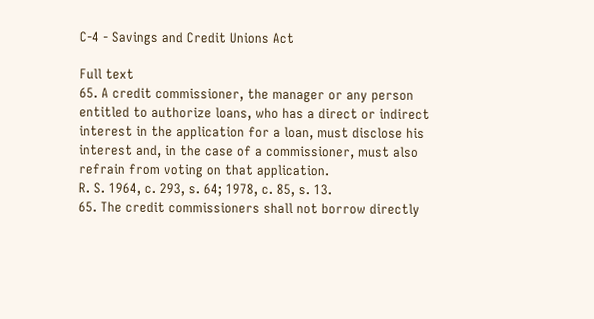C-4 - Savings and Credit Unions Act

Full text
65. A credit commissioner, the manager or any person entitled to authorize loans, who has a direct or indirect interest in the application for a loan, must disclose his interest and, in the case of a commissioner, must also refrain from voting on that application.
R. S. 1964, c. 293, s. 64; 1978, c. 85, s. 13.
65. The credit commissioners shall not borrow directly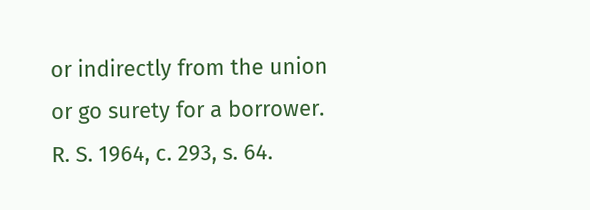or indirectly from the union or go surety for a borrower.
R. S. 1964, c. 293, s. 64.